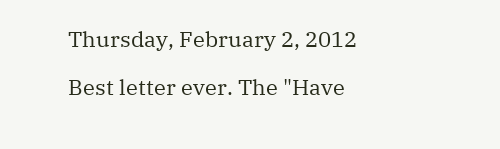Thursday, February 2, 2012

Best letter ever. The "Have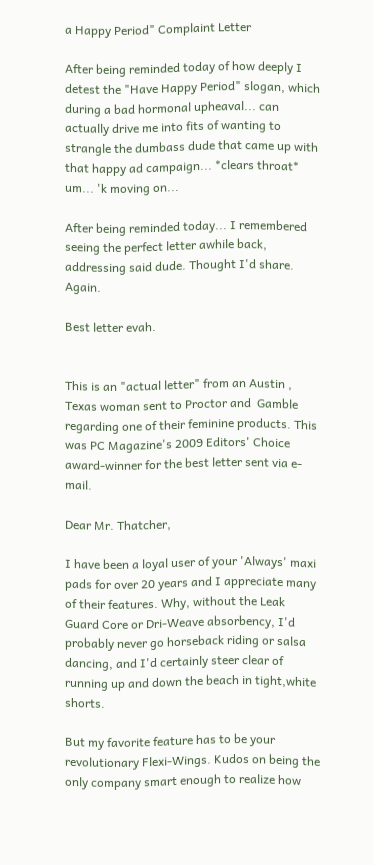a Happy Period" Complaint Letter

After being reminded today of how deeply I detest the "Have Happy Period" slogan, which during a bad hormonal upheaval... can actually drive me into fits of wanting to strangle the dumbass dude that came up with that happy ad campaign... *clears throat* um... 'k moving on...

After being reminded today... I remembered seeing the perfect letter awhile back, addressing said dude. Thought I'd share. Again.

Best letter evah.


This is an "actual letter" from an Austin , Texas woman sent to Proctor and  Gamble regarding one of their feminine products. This was PC Magazine's 2009 Editors' Choice award-winner for the best letter sent via e-mail.

Dear Mr. Thatcher,

I have been a loyal user of your 'Always' maxi pads for over 20 years and I appreciate many of their features. Why, without the Leak Guard Core or Dri-Weave absorbency, I'd probably never go horseback riding or salsa dancing, and I'd certainly steer clear of running up and down the beach in tight,white shorts.

But my favorite feature has to be your revolutionary Flexi-Wings. Kudos on being the only company smart enough to realize how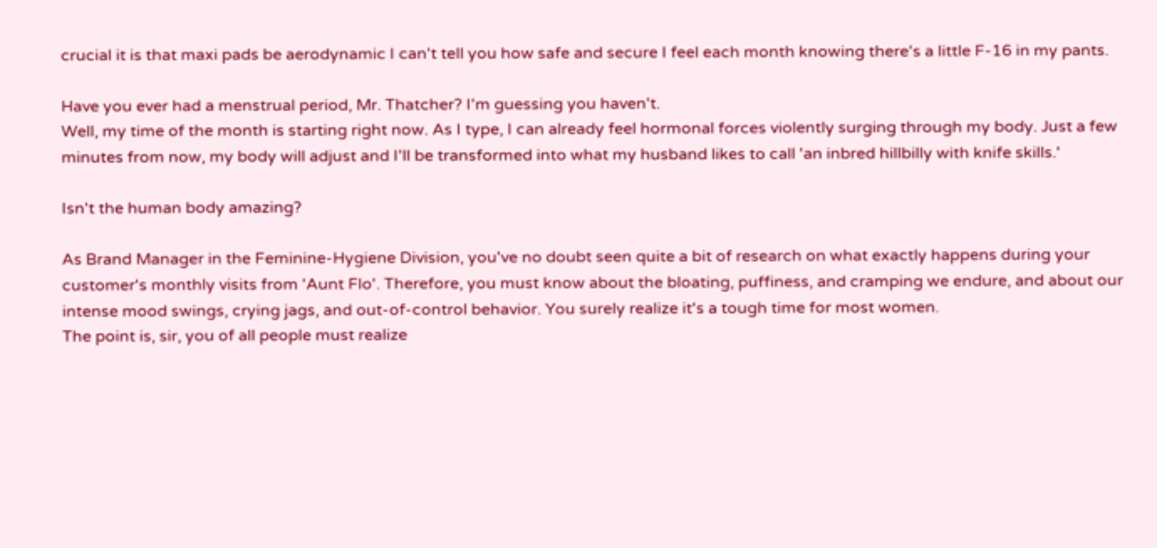crucial it is that maxi pads be aerodynamic I can't tell you how safe and secure I feel each month knowing there's a little F-16 in my pants.

Have you ever had a menstrual period, Mr. Thatcher? I'm guessing you haven't.
Well, my time of the month is starting right now. As I type, I can already feel hormonal forces violently surging through my body. Just a few minutes from now, my body will adjust and I'll be transformed into what my husband likes to call 'an inbred hillbilly with knife skills.'

Isn't the human body amazing?

As Brand Manager in the Feminine-Hygiene Division, you've no doubt seen quite a bit of research on what exactly happens during your customer's monthly visits from 'Aunt Flo'. Therefore, you must know about the bloating, puffiness, and cramping we endure, and about our intense mood swings, crying jags, and out-of-control behavior. You surely realize it's a tough time for most women.
The point is, sir, you of all people must realize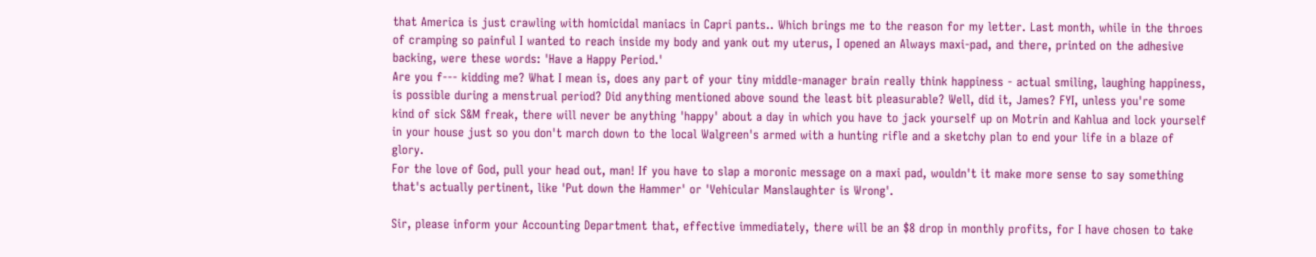that America is just crawling with homicidal maniacs in Capri pants.. Which brings me to the reason for my letter. Last month, while in the throes of cramping so painful I wanted to reach inside my body and yank out my uterus, I opened an Always maxi-pad, and there, printed on the adhesive backing, were these words: 'Have a Happy Period.'
Are you f--- kidding me? What I mean is, does any part of your tiny middle-manager brain really think happiness - actual smiling, laughing happiness, is possible during a menstrual period? Did anything mentioned above sound the least bit pleasurable? Well, did it, James? FYI, unless you're some kind of sick S&M freak, there will never be anything 'happy' about a day in which you have to jack yourself up on Motrin and Kahlua and lock yourself in your house just so you don't march down to the local Walgreen's armed with a hunting rifle and a sketchy plan to end your life in a blaze of glory.
For the love of God, pull your head out, man! If you have to slap a moronic message on a maxi pad, wouldn't it make more sense to say something that's actually pertinent, like 'Put down the Hammer' or 'Vehicular Manslaughter is Wrong'.

Sir, please inform your Accounting Department that, effective immediately, there will be an $8 drop in monthly profits, for I have chosen to take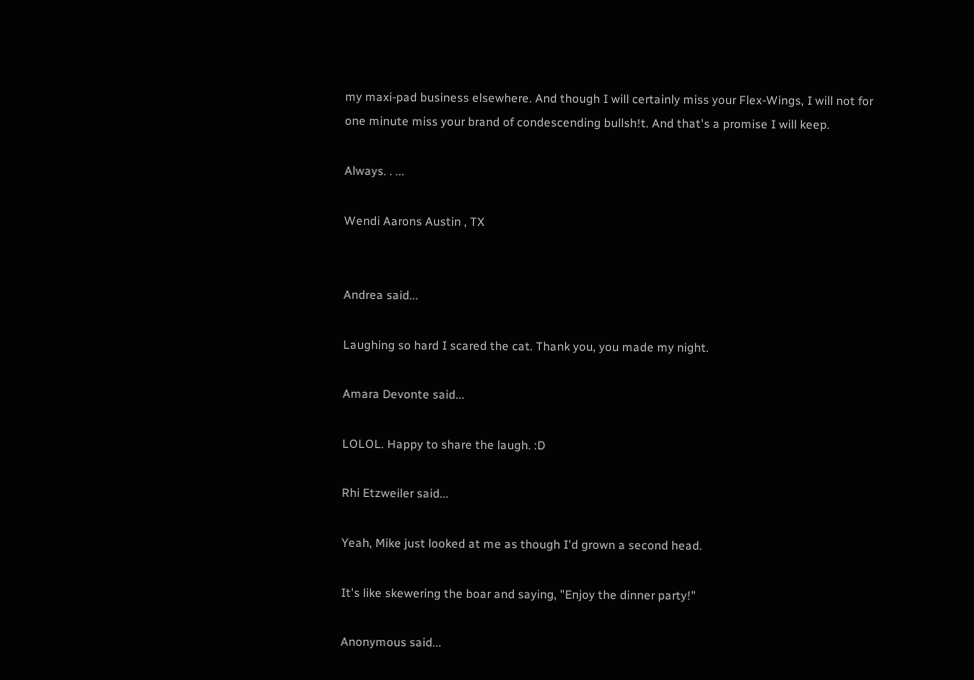my maxi-pad business elsewhere. And though I will certainly miss your Flex-Wings, I will not for one minute miss your brand of condescending bullsh!t. And that's a promise I will keep.

Always. . ...

Wendi Aarons Austin , TX


Andrea said...

Laughing so hard I scared the cat. Thank you, you made my night.

Amara Devonte said...

LOLOL. Happy to share the laugh. :D

Rhi Etzweiler said...

Yeah, Mike just looked at me as though I'd grown a second head.

It's like skewering the boar and saying, "Enjoy the dinner party!"

Anonymous said...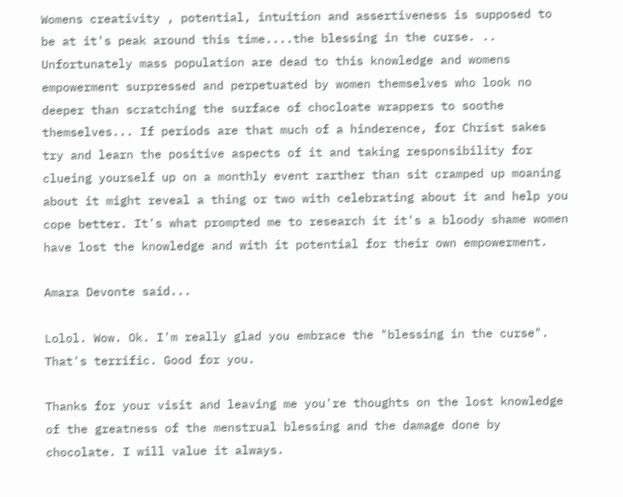Womens creativity , potential, intuition and assertiveness is supposed to be at it's peak around this time....the blessing in the curse. .. Unfortunately mass population are dead to this knowledge and womens empowerment surpressed and perpetuated by women themselves who look no deeper than scratching the surface of chocloate wrappers to soothe themselves... If periods are that much of a hinderence, for Christ sakes try and learn the positive aspects of it and taking responsibility for clueing yourself up on a monthly event rarther than sit cramped up moaning about it might reveal a thing or two with celebrating about it and help you cope better. It's what prompted me to research it it's a bloody shame women have lost the knowledge and with it potential for their own empowerment.

Amara Devonte said...

Lolol. Wow. Ok. I'm really glad you embrace the "blessing in the curse". That's terrific. Good for you.

Thanks for your visit and leaving me you're thoughts on the lost knowledge of the greatness of the menstrual blessing and the damage done by chocolate. I will value it always.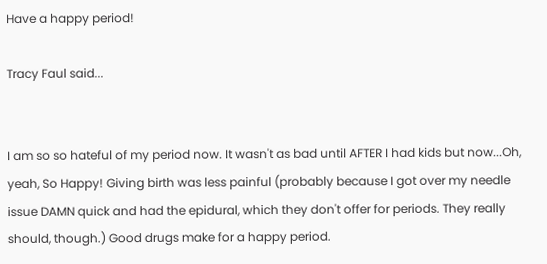Have a happy period!

Tracy Faul said...


I am so so hateful of my period now. It wasn't as bad until AFTER I had kids but now...Oh, yeah, So Happy! Giving birth was less painful (probably because I got over my needle issue DAMN quick and had the epidural, which they don't offer for periods. They really should, though.) Good drugs make for a happy period.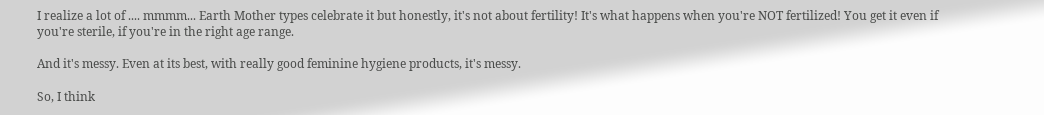I realize a lot of .... mmmm... Earth Mother types celebrate it but honestly, it's not about fertility! It's what happens when you're NOT fertilized! You get it even if you're sterile, if you're in the right age range.

And it's messy. Even at its best, with really good feminine hygiene products, it's messy.

So, I think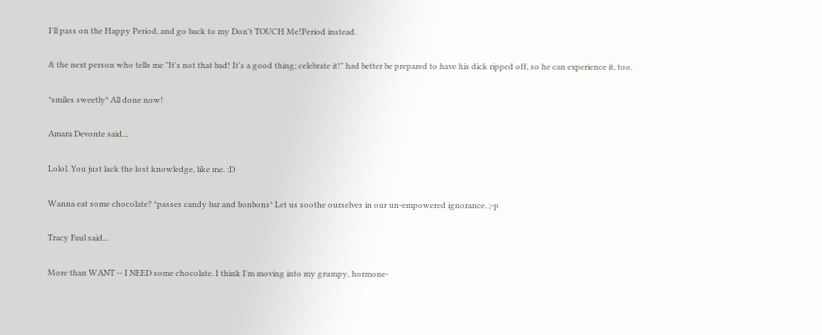I'll pass on the Happy Period, and go back to my Don't TOUCH Me!Period instead.

& the next person who tells me "It's not that bad! It's a good thing; celebrate it!" had better be prepared to have his dick ripped off, so he can experience it, too.

*smiles sweetly* All done now!

Amara Devonte said...

Lolol. You just lack the lost knowledge, like me. :D

Wanna eat some chocolate? *passes candy bar and bonbons* Let us soothe ourselves in our un-empowered ignorance. ;-p

Tracy Faul said...

More than WANT -- I NEED some chocolate. I think I'm moving into my grumpy, hormone-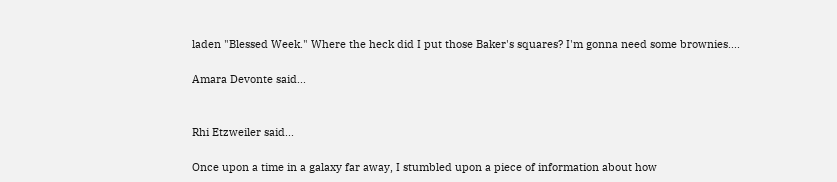laden "Blessed Week." Where the heck did I put those Baker's squares? I'm gonna need some brownies....

Amara Devonte said...


Rhi Etzweiler said...

Once upon a time in a galaxy far away, I stumbled upon a piece of information about how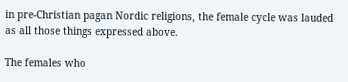in pre-Christian pagan Nordic religions, the female cycle was lauded as all those things expressed above.

The females who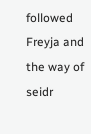followed Freyja and the way of seidr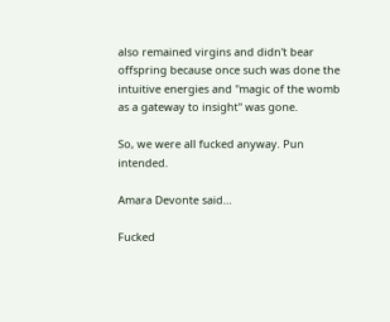also remained virgins and didn't bear offspring because once such was done the intuitive energies and "magic of the womb as a gateway to insight" was gone.

So, we were all fucked anyway. Pun intended.

Amara Devonte said...

Fucked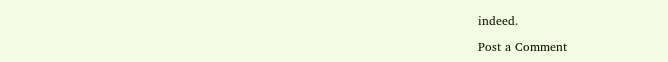indeed.

Post a Comment